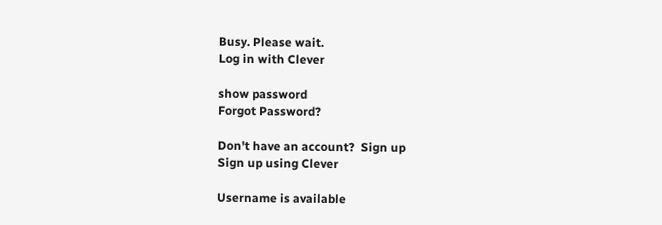Busy. Please wait.
Log in with Clever

show password
Forgot Password?

Don't have an account?  Sign up
Sign up using Clever

Username is available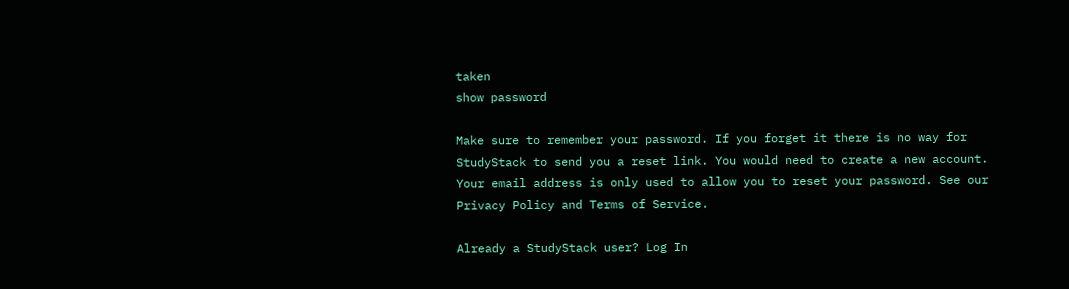taken
show password

Make sure to remember your password. If you forget it there is no way for StudyStack to send you a reset link. You would need to create a new account.
Your email address is only used to allow you to reset your password. See our Privacy Policy and Terms of Service.

Already a StudyStack user? Log In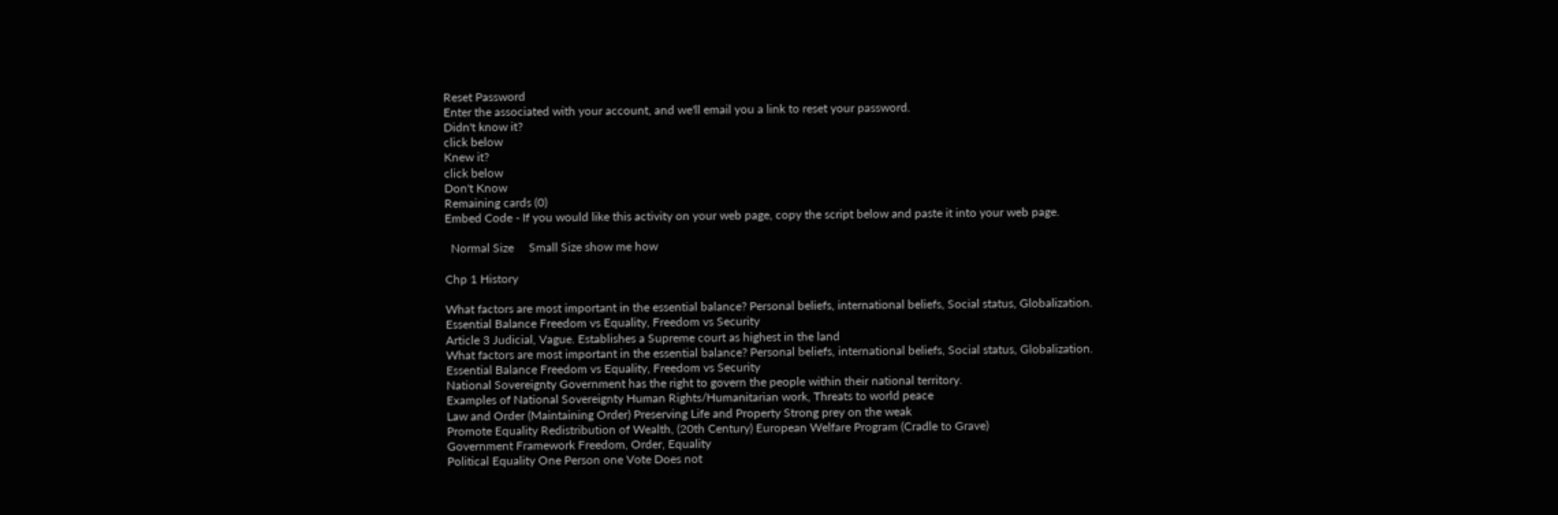Reset Password
Enter the associated with your account, and we'll email you a link to reset your password.
Didn't know it?
click below
Knew it?
click below
Don't Know
Remaining cards (0)
Embed Code - If you would like this activity on your web page, copy the script below and paste it into your web page.

  Normal Size     Small Size show me how

Chp 1 History

What factors are most important in the essential balance? Personal beliefs, international beliefs, Social status, Globalization.
Essential Balance Freedom vs Equality, Freedom vs Security
Article 3 Judicial, Vague. Establishes a Supreme court as highest in the land
What factors are most important in the essential balance? Personal beliefs, international beliefs, Social status, Globalization.
Essential Balance Freedom vs Equality, Freedom vs Security
National Sovereignty Government has the right to govern the people within their national territory.
Examples of National Sovereignty Human Rights/Humanitarian work, Threats to world peace
Law and Order (Maintaining Order) Preserving Life and Property Strong prey on the weak
Promote Equality Redistribution of Wealth, (20th Century) European Welfare Program (Cradle to Grave)
Government Framework Freedom, Order, Equality
Political Equality One Person one Vote Does not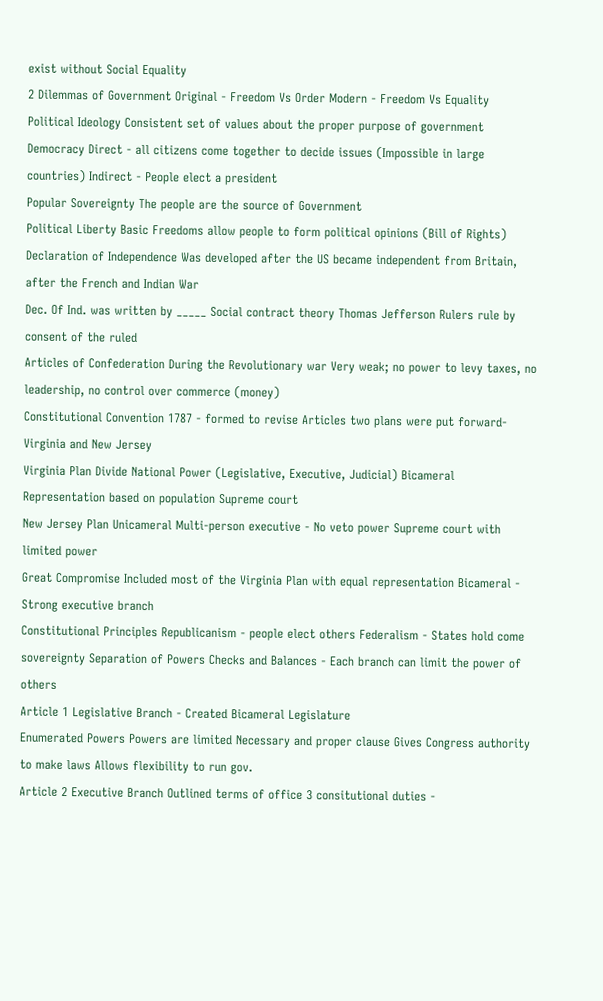exist without Social Equality
2 Dilemmas of Government Original - Freedom Vs Order Modern - Freedom Vs Equality
Political Ideology Consistent set of values about the proper purpose of government
Democracy Direct - all citizens come together to decide issues (Impossible in large countries) Indirect - People elect a president
Popular Sovereignty The people are the source of Government
Political Liberty Basic Freedoms allow people to form political opinions (Bill of Rights)
Declaration of Independence Was developed after the US became independent from Britain, after the French and Indian War
Dec. Of Ind. was written by _____ Social contract theory Thomas Jefferson Rulers rule by consent of the ruled
Articles of Confederation During the Revolutionary war Very weak; no power to levy taxes, no leadership, no control over commerce (money)
Constitutional Convention 1787 - formed to revise Articles two plans were put forward- Virginia and New Jersey
Virginia Plan Divide National Power (Legislative, Executive, Judicial) Bicameral Representation based on population Supreme court
New Jersey Plan Unicameral Multi-person executive - No veto power Supreme court with limited power
Great Compromise Included most of the Virginia Plan with equal representation Bicameral - Strong executive branch
Constitutional Principles Republicanism - people elect others Federalism - States hold come sovereignty Separation of Powers Checks and Balances - Each branch can limit the power of others
Article 1 Legislative Branch - Created Bicameral Legislature
Enumerated Powers Powers are limited Necessary and proper clause Gives Congress authority to make laws Allows flexibility to run gov.
Article 2 Executive Branch Outlined terms of office 3 consitutional duties -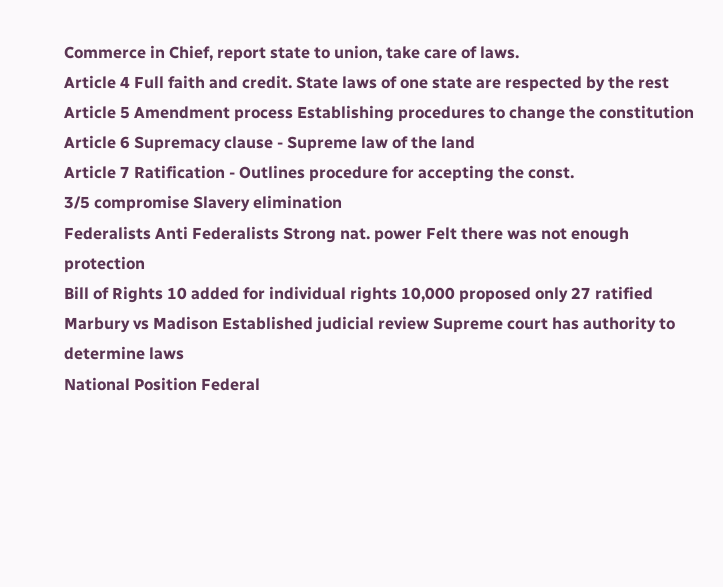Commerce in Chief, report state to union, take care of laws.
Article 4 Full faith and credit. State laws of one state are respected by the rest
Article 5 Amendment process Establishing procedures to change the constitution
Article 6 Supremacy clause - Supreme law of the land
Article 7 Ratification - Outlines procedure for accepting the const.
3/5 compromise Slavery elimination
Federalists Anti Federalists Strong nat. power Felt there was not enough protection
Bill of Rights 10 added for individual rights 10,000 proposed only 27 ratified
Marbury vs Madison Established judicial review Supreme court has authority to determine laws
National Position Federal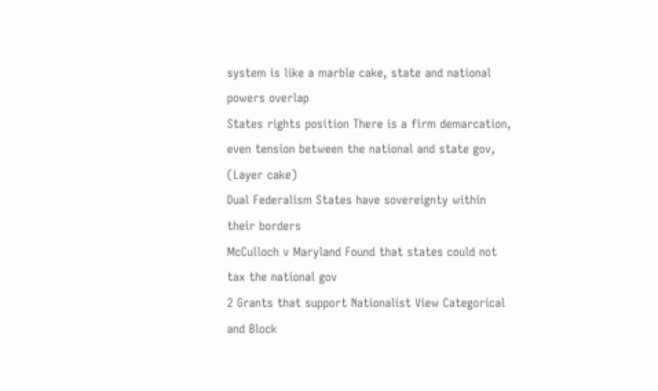system is like a marble cake, state and national powers overlap
States rights position There is a firm demarcation, even tension between the national and state gov, (Layer cake)
Dual Federalism States have sovereignty within their borders
McCulloch v Maryland Found that states could not tax the national gov
2 Grants that support Nationalist View Categorical and Block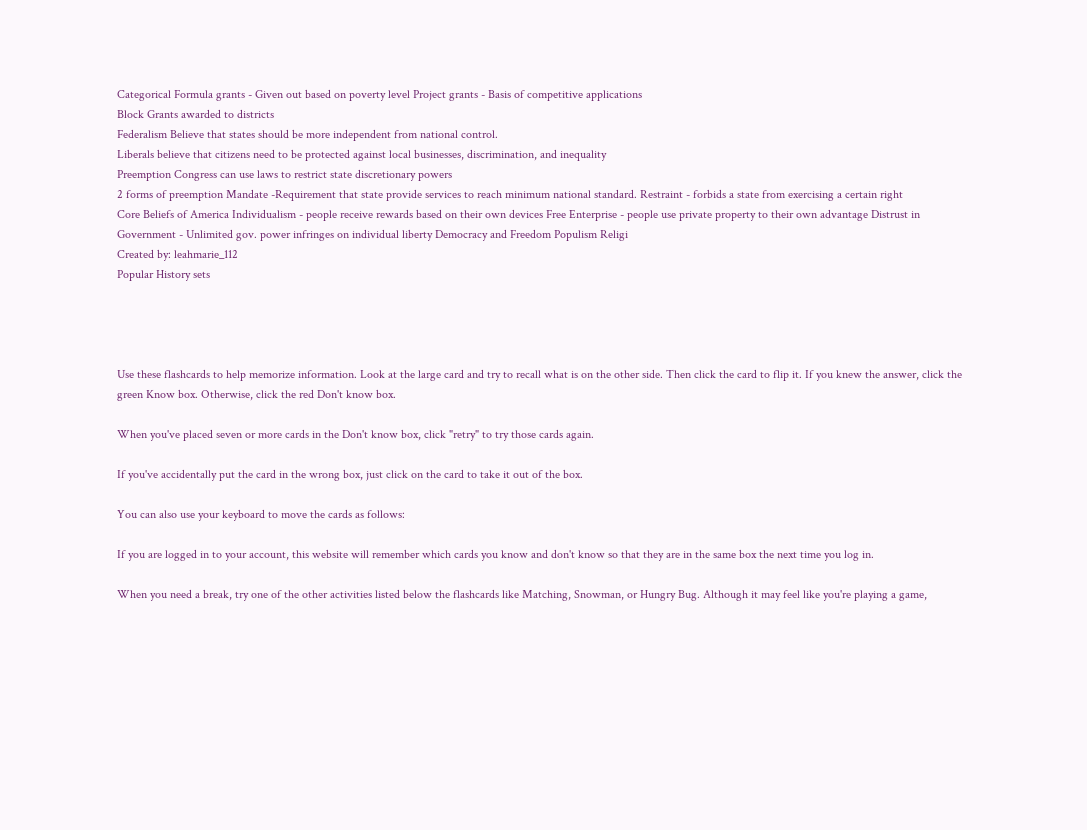Categorical Formula grants - Given out based on poverty level Project grants - Basis of competitive applications
Block Grants awarded to districts
Federalism Believe that states should be more independent from national control.
Liberals believe that citizens need to be protected against local businesses, discrimination, and inequality
Preemption Congress can use laws to restrict state discretionary powers
2 forms of preemption Mandate -Requirement that state provide services to reach minimum national standard. Restraint - forbids a state from exercising a certain right
Core Beliefs of America Individualism - people receive rewards based on their own devices Free Enterprise - people use private property to their own advantage Distrust in Government - Unlimited gov. power infringes on individual liberty Democracy and Freedom Populism Religi
Created by: leahmarie_112
Popular History sets




Use these flashcards to help memorize information. Look at the large card and try to recall what is on the other side. Then click the card to flip it. If you knew the answer, click the green Know box. Otherwise, click the red Don't know box.

When you've placed seven or more cards in the Don't know box, click "retry" to try those cards again.

If you've accidentally put the card in the wrong box, just click on the card to take it out of the box.

You can also use your keyboard to move the cards as follows:

If you are logged in to your account, this website will remember which cards you know and don't know so that they are in the same box the next time you log in.

When you need a break, try one of the other activities listed below the flashcards like Matching, Snowman, or Hungry Bug. Although it may feel like you're playing a game,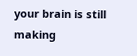your brain is still making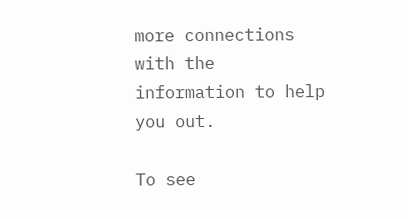more connections with the information to help you out.

To see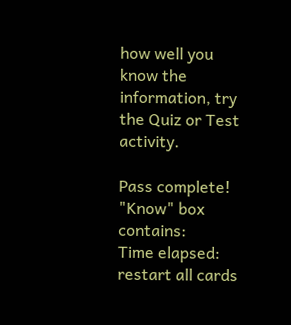how well you know the information, try the Quiz or Test activity.

Pass complete!
"Know" box contains:
Time elapsed:
restart all cards